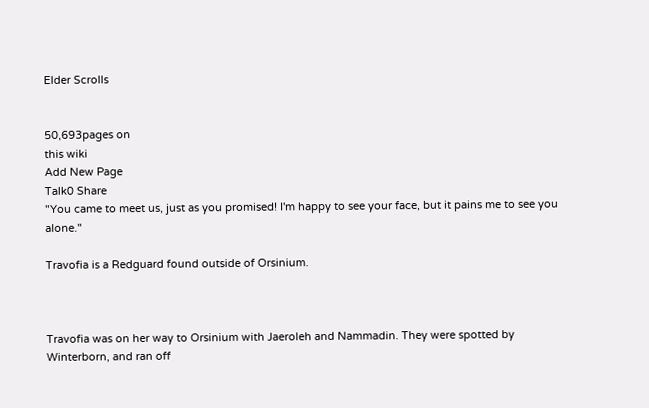Elder Scrolls


50,693pages on
this wiki
Add New Page
Talk0 Share
"You came to meet us, just as you promised! I'm happy to see your face, but it pains me to see you alone."

Travofia is a Redguard found outside of Orsinium.



Travofia was on her way to Orsinium with Jaeroleh and Nammadin. They were spotted by Winterborn, and ran off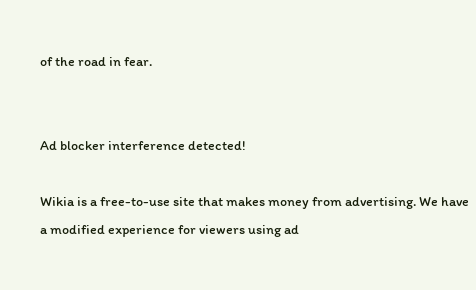of the road in fear.


Ad blocker interference detected!

Wikia is a free-to-use site that makes money from advertising. We have a modified experience for viewers using ad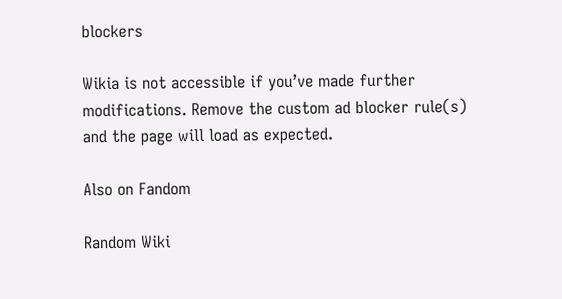blockers

Wikia is not accessible if you’ve made further modifications. Remove the custom ad blocker rule(s) and the page will load as expected.

Also on Fandom

Random Wiki